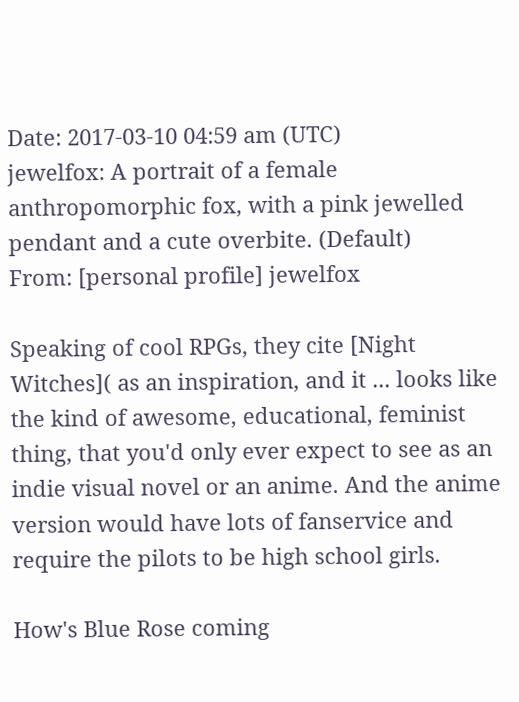Date: 2017-03-10 04:59 am (UTC)
jewelfox: A portrait of a female anthropomorphic fox, with a pink jewelled pendant and a cute overbite. (Default)
From: [personal profile] jewelfox

Speaking of cool RPGs, they cite [Night Witches]( as an inspiration, and it ... looks like the kind of awesome, educational, feminist thing, that you'd only ever expect to see as an indie visual novel or an anime. And the anime version would have lots of fanservice and require the pilots to be high school girls.

How's Blue Rose coming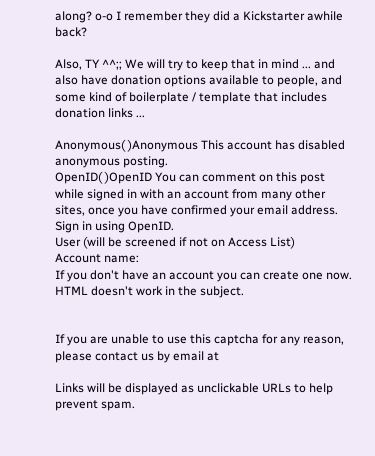along? o-o I remember they did a Kickstarter awhile back?

Also, TY ^^;; We will try to keep that in mind ... and also have donation options available to people, and some kind of boilerplate / template that includes donation links ...

Anonymous( )Anonymous This account has disabled anonymous posting.
OpenID( )OpenID You can comment on this post while signed in with an account from many other sites, once you have confirmed your email address. Sign in using OpenID.
User (will be screened if not on Access List)
Account name:
If you don't have an account you can create one now.
HTML doesn't work in the subject.


If you are unable to use this captcha for any reason, please contact us by email at

Links will be displayed as unclickable URLs to help prevent spam.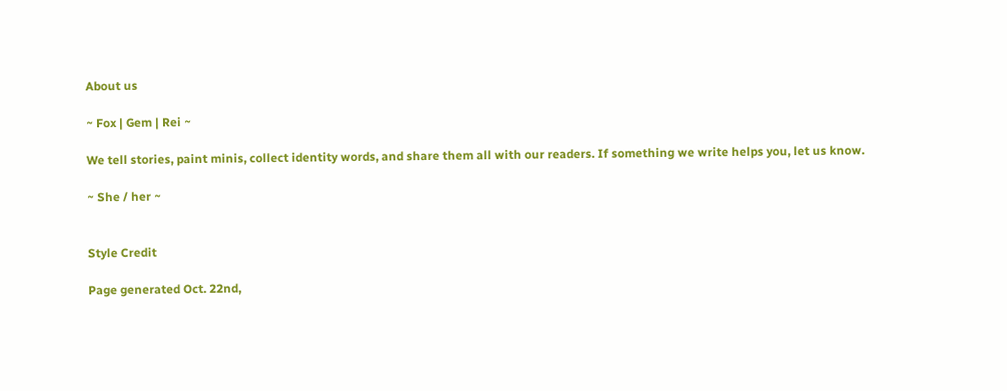About us

~ Fox | Gem | Rei ~

We tell stories, paint minis, collect identity words, and share them all with our readers. If something we write helps you, let us know.

~ She / her ~


Style Credit

Page generated Oct. 22nd,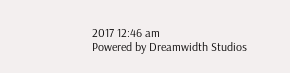2017 12:46 am
Powered by Dreamwidth Studios